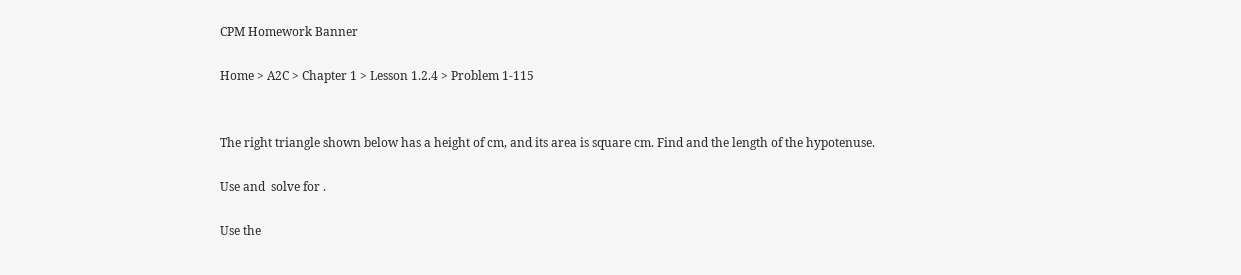CPM Homework Banner

Home > A2C > Chapter 1 > Lesson 1.2.4 > Problem 1-115


The right triangle shown below has a height of cm, and its area is square cm. Find and the length of the hypotenuse.

Use and  solve for .

Use the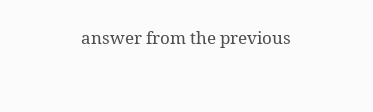answer from the previous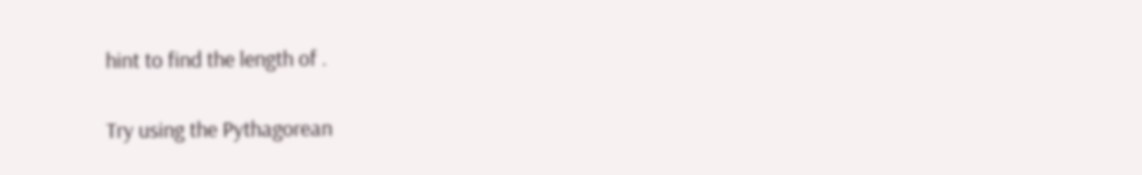hint to find the length of .

Try using the Pythagorean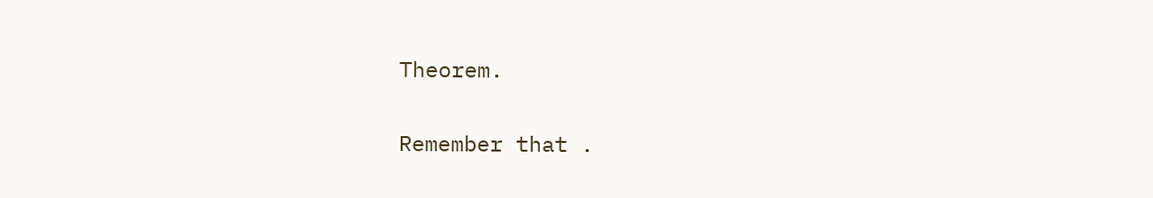Theorem.

Remember that .